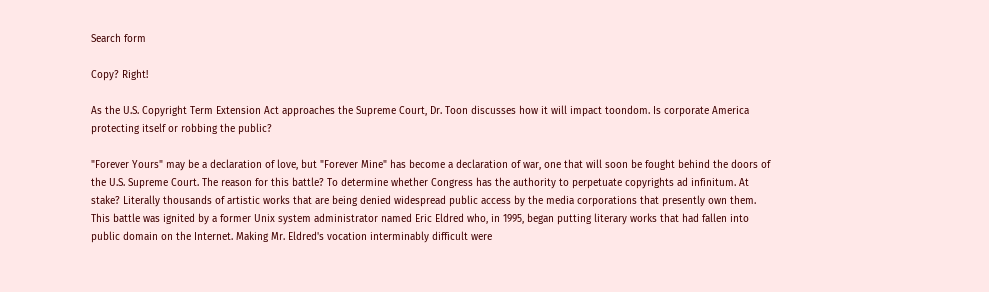Search form

Copy? Right!

As the U.S. Copyright Term Extension Act approaches the Supreme Court, Dr. Toon discusses how it will impact toondom. Is corporate America protecting itself or robbing the public?

"Forever Yours" may be a declaration of love, but "Forever Mine" has become a declaration of war, one that will soon be fought behind the doors of the U.S. Supreme Court. The reason for this battle? To determine whether Congress has the authority to perpetuate copyrights ad infinitum. At stake? Literally thousands of artistic works that are being denied widespread public access by the media corporations that presently own them. This battle was ignited by a former Unix system administrator named Eric Eldred who, in 1995, began putting literary works that had fallen into public domain on the Internet. Making Mr. Eldred's vocation interminably difficult were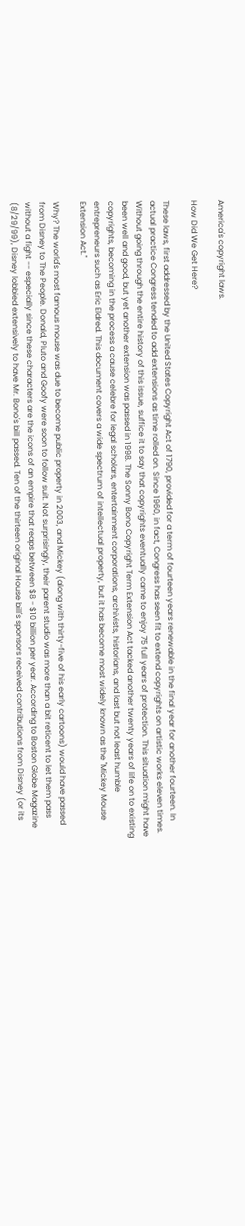America's copyright laws.

How Did We Get Here?

These laws, first addressed by the United States Copyright Act of 1790, provided for a term of fourteen years renewable in the final year for another fourteen. In actual practice Congress tended to add extensions as time rolled on. Since 1960, in fact, Congress has seen fit to extend copyrights on artistic works eleven times. Without going through the entire history of this issue, suffice it to say that copyrights eventually came to enjoy 75 full years of protection. This situation might have been well and good, but yet another extension was passed in 1998. The Sonny Bono Copyright Term Extension Act tacked another twenty years of life on to existing copyrights, becoming in the process a cause celebre for legal scholars, entertainment corporations, archivists, historians, and last but not least humble entrepreneurs such as Eric Eldred. This document covers a wide spectrum of intellectual property, but it has become most widely known as the "Mickey Mouse Extension Act."

Why? The world's most famous mouse was due to become public property in 2003, and Mickey (along with thirty-five of his early cartoons) would have passed from Disney to The People. Donald, Pluto and Goofy were soon to follow suit. Not surprisingly, their parent studio was more than a bit reticent to let them pass without a fight -- especially since these characters are the icons of an empire that reaps between $8 - $10 billion per year. According to Boston Globe Magazine (8/29/99), Disney lobbied extensively to have Mr. Bono's bill passed. Ten of the thirteen original House bill's sponsors received contributions from Disney (or its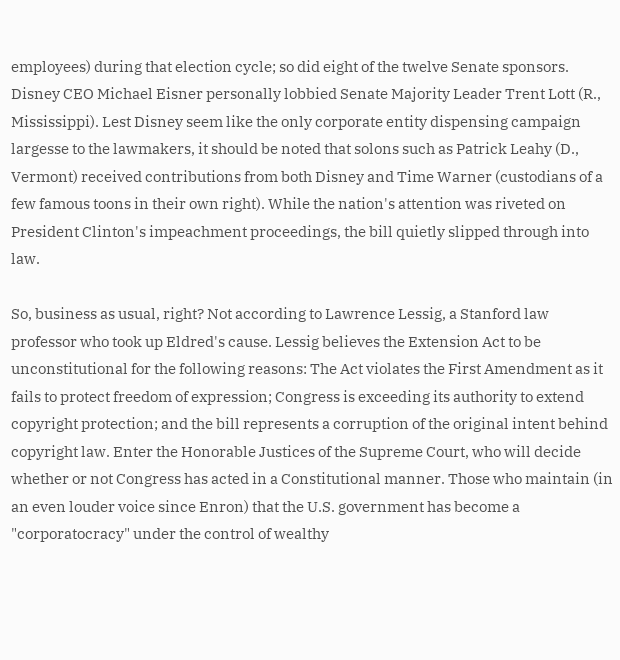employees) during that election cycle; so did eight of the twelve Senate sponsors. Disney CEO Michael Eisner personally lobbied Senate Majority Leader Trent Lott (R., Mississippi). Lest Disney seem like the only corporate entity dispensing campaign largesse to the lawmakers, it should be noted that solons such as Patrick Leahy (D., Vermont) received contributions from both Disney and Time Warner (custodians of a few famous toons in their own right). While the nation's attention was riveted on President Clinton's impeachment proceedings, the bill quietly slipped through into law.

So, business as usual, right? Not according to Lawrence Lessig, a Stanford law professor who took up Eldred's cause. Lessig believes the Extension Act to be unconstitutional for the following reasons: The Act violates the First Amendment as it fails to protect freedom of expression; Congress is exceeding its authority to extend copyright protection; and the bill represents a corruption of the original intent behind copyright law. Enter the Honorable Justices of the Supreme Court, who will decide whether or not Congress has acted in a Constitutional manner. Those who maintain (in an even louder voice since Enron) that the U.S. government has become a "corporatocracy" under the control of wealthy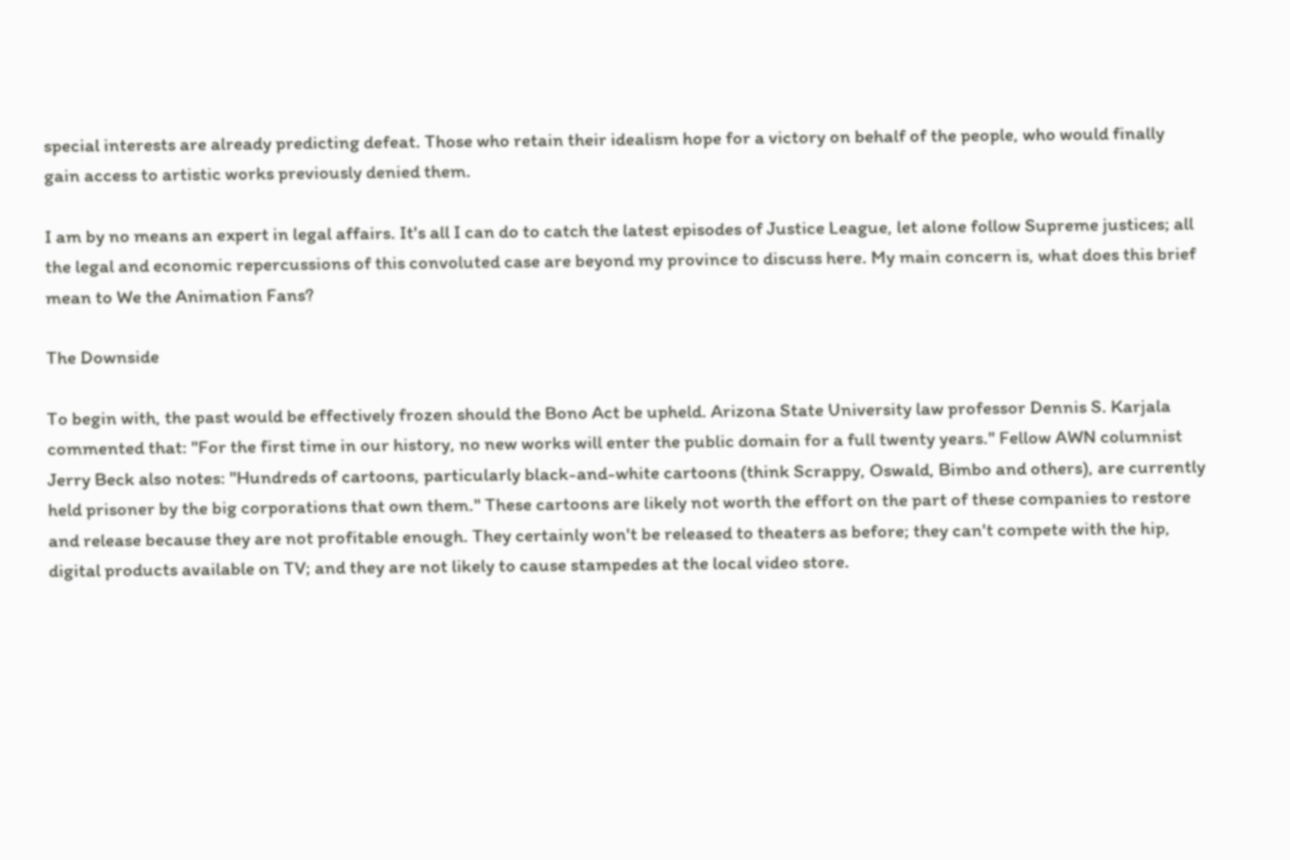special interests are already predicting defeat. Those who retain their idealism hope for a victory on behalf of the people, who would finally gain access to artistic works previously denied them.

I am by no means an expert in legal affairs. It's all I can do to catch the latest episodes of Justice League, let alone follow Supreme justices; all the legal and economic repercussions of this convoluted case are beyond my province to discuss here. My main concern is, what does this brief mean to We the Animation Fans?

The Downside

To begin with, the past would be effectively frozen should the Bono Act be upheld. Arizona State University law professor Dennis S. Karjala commented that: "For the first time in our history, no new works will enter the public domain for a full twenty years." Fellow AWN columnist Jerry Beck also notes: "Hundreds of cartoons, particularly black-and-white cartoons (think Scrappy, Oswald, Bimbo and others), are currently held prisoner by the big corporations that own them." These cartoons are likely not worth the effort on the part of these companies to restore and release because they are not profitable enough. They certainly won't be released to theaters as before; they can't compete with the hip, digital products available on TV; and they are not likely to cause stampedes at the local video store.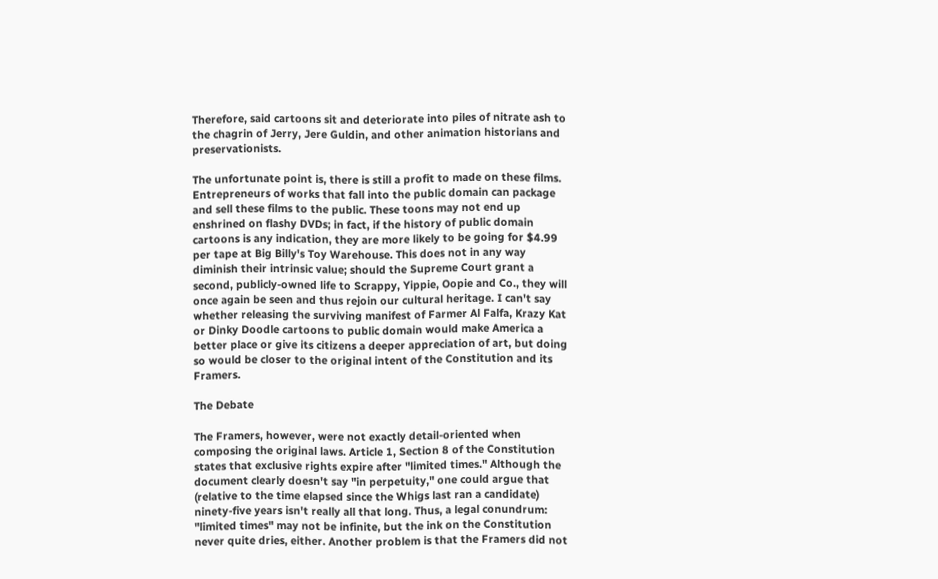Therefore, said cartoons sit and deteriorate into piles of nitrate ash to the chagrin of Jerry, Jere Guldin, and other animation historians and preservationists.

The unfortunate point is, there is still a profit to made on these films. Entrepreneurs of works that fall into the public domain can package and sell these films to the public. These toons may not end up enshrined on flashy DVDs; in fact, if the history of public domain cartoons is any indication, they are more likely to be going for $4.99 per tape at Big Billy's Toy Warehouse. This does not in any way diminish their intrinsic value; should the Supreme Court grant a second, publicly-owned life to Scrappy, Yippie, Oopie and Co., they will once again be seen and thus rejoin our cultural heritage. I can't say whether releasing the surviving manifest of Farmer Al Falfa, Krazy Kat or Dinky Doodle cartoons to public domain would make America a better place or give its citizens a deeper appreciation of art, but doing so would be closer to the original intent of the Constitution and its Framers.

The Debate

The Framers, however, were not exactly detail-oriented when composing the original laws. Article 1, Section 8 of the Constitution states that exclusive rights expire after "limited times." Although the document clearly doesn't say "in perpetuity," one could argue that (relative to the time elapsed since the Whigs last ran a candidate) ninety-five years isn't really all that long. Thus, a legal conundrum: "limited times" may not be infinite, but the ink on the Constitution never quite dries, either. Another problem is that the Framers did not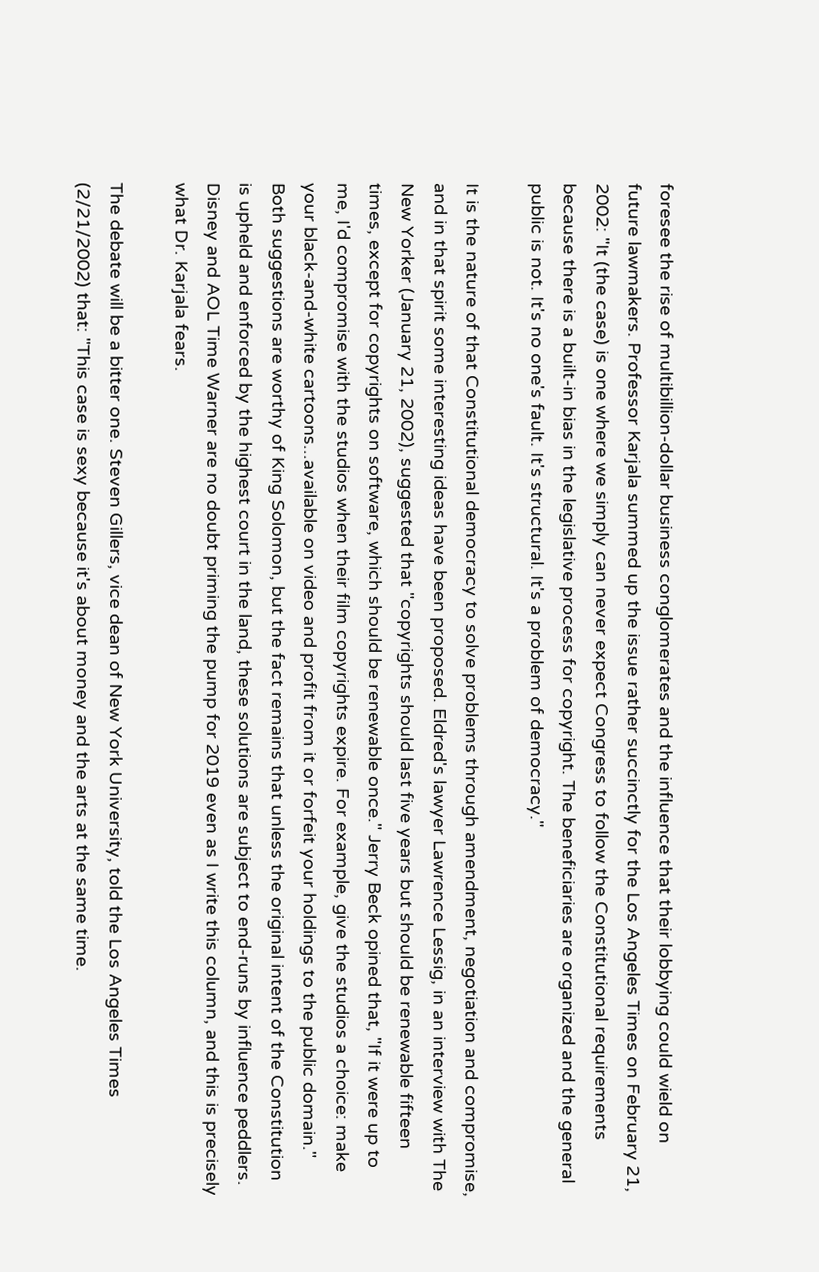foresee the rise of multibillion-dollar business conglomerates and the influence that their lobbying could wield on future lawmakers. Professor Karjala summed up the issue rather succinctly for the Los Angeles Times on February 21, 2002: "It (the case) is one where we simply can never expect Congress to follow the Constitutional requirements because there is a built-in bias in the legislative process for copyright. The beneficiaries are organized and the general public is not. It's no one's fault. It's structural. It's a problem of democracy."

It is the nature of that Constitutional democracy to solve problems through amendment, negotiation and compromise, and in that spirit some interesting ideas have been proposed. Eldred's lawyer Lawrence Lessig, in an interview with The New Yorker (January 21, 2002), suggested that "copyrights should last five years but should be renewable fifteen times, except for copyrights on software, which should be renewable once." Jerry Beck opined that, "If it were up to me, I'd compromise with the studios when their film copyrights expire. For example, give the studios a choice: make your black-and-white cartoons...available on video and profit from it or forfeit your holdings to the public domain." Both suggestions are worthy of King Solomon, but the fact remains that unless the original intent of the Constitution is upheld and enforced by the highest court in the land, these solutions are subject to end-runs by influence peddlers. Disney and AOL Time Warner are no doubt priming the pump for 2019 even as I write this column, and this is precisely what Dr. Karjala fears.

The debate will be a bitter one. Steven Gillers, vice dean of New York University, told the Los Angeles Times (2/21/2002) that: "This case is sexy because it's about money and the arts at the same time.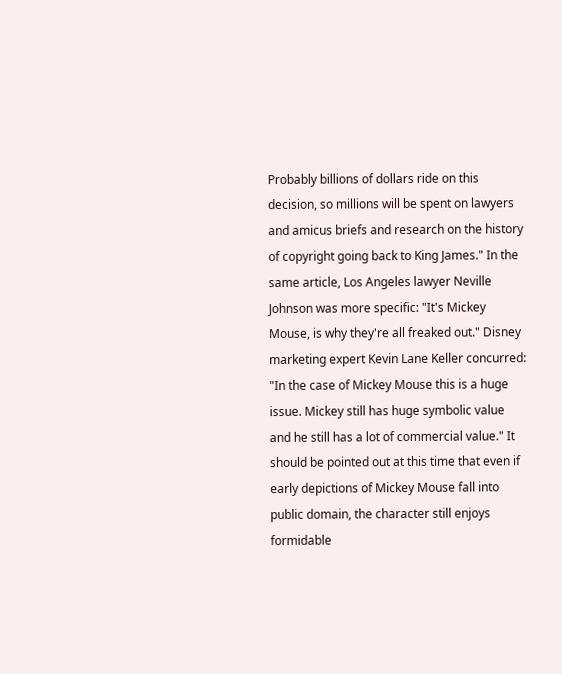Probably billions of dollars ride on this decision, so millions will be spent on lawyers and amicus briefs and research on the history of copyright going back to King James." In the same article, Los Angeles lawyer Neville Johnson was more specific: "It's Mickey Mouse, is why they're all freaked out." Disney marketing expert Kevin Lane Keller concurred: "In the case of Mickey Mouse this is a huge issue. Mickey still has huge symbolic value and he still has a lot of commercial value." It should be pointed out at this time that even if early depictions of Mickey Mouse fall into public domain, the character still enjoys formidable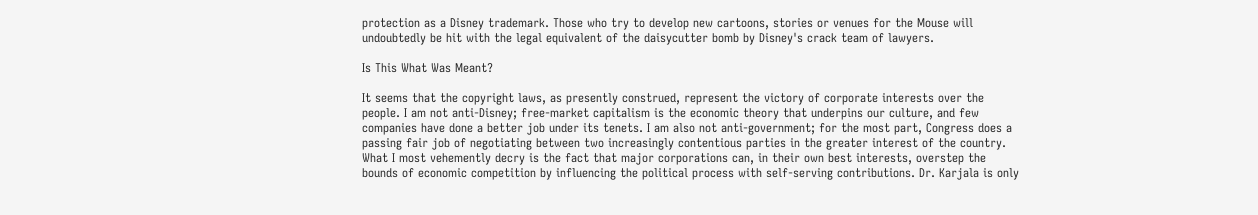protection as a Disney trademark. Those who try to develop new cartoons, stories or venues for the Mouse will undoubtedly be hit with the legal equivalent of the daisycutter bomb by Disney's crack team of lawyers.

Is This What Was Meant?

It seems that the copyright laws, as presently construed, represent the victory of corporate interests over the people. I am not anti-Disney; free-market capitalism is the economic theory that underpins our culture, and few companies have done a better job under its tenets. I am also not anti-government; for the most part, Congress does a passing fair job of negotiating between two increasingly contentious parties in the greater interest of the country. What I most vehemently decry is the fact that major corporations can, in their own best interests, overstep the bounds of economic competition by influencing the political process with self-serving contributions. Dr. Karjala is only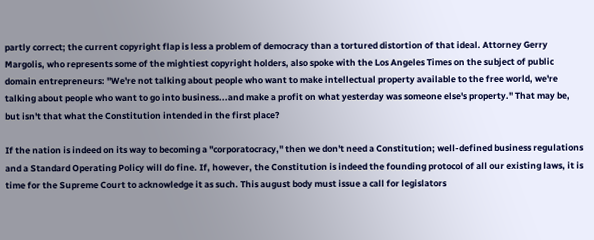partly correct; the current copyright flap is less a problem of democracy than a tortured distortion of that ideal. Attorney Gerry Margolis, who represents some of the mightiest copyright holders, also spoke with the Los Angeles Times on the subject of public domain entrepreneurs: "We're not talking about people who want to make intellectual property available to the free world, we're talking about people who want to go into business...and make a profit on what yesterday was someone else's property." That may be, but isn't that what the Constitution intended in the first place?

If the nation is indeed on its way to becoming a "corporatocracy," then we don't need a Constitution; well-defined business regulations and a Standard Operating Policy will do fine. If, however, the Constitution is indeed the founding protocol of all our existing laws, it is time for the Supreme Court to acknowledge it as such. This august body must issue a call for legislators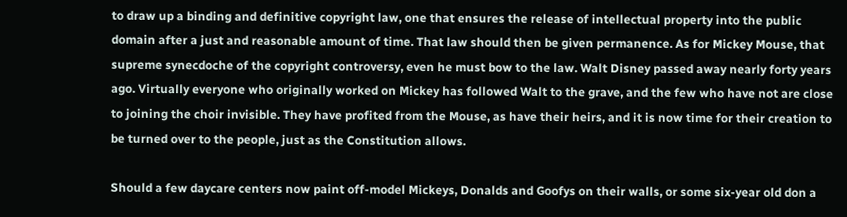to draw up a binding and definitive copyright law, one that ensures the release of intellectual property into the public domain after a just and reasonable amount of time. That law should then be given permanence. As for Mickey Mouse, that supreme synecdoche of the copyright controversy, even he must bow to the law. Walt Disney passed away nearly forty years ago. Virtually everyone who originally worked on Mickey has followed Walt to the grave, and the few who have not are close to joining the choir invisible. They have profited from the Mouse, as have their heirs, and it is now time for their creation to be turned over to the people, just as the Constitution allows.

Should a few daycare centers now paint off-model Mickeys, Donalds and Goofys on their walls, or some six-year old don a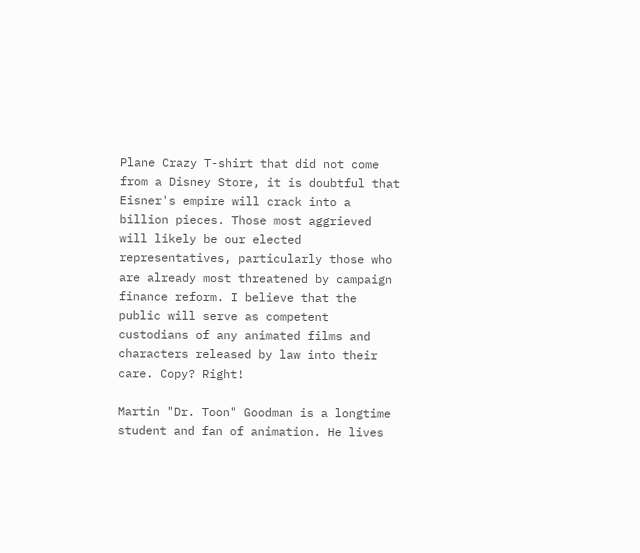Plane Crazy T-shirt that did not come from a Disney Store, it is doubtful that Eisner's empire will crack into a billion pieces. Those most aggrieved will likely be our elected representatives, particularly those who are already most threatened by campaign finance reform. I believe that the public will serve as competent custodians of any animated films and characters released by law into their care. Copy? Right!

Martin "Dr. Toon" Goodman is a longtime student and fan of animation. He lives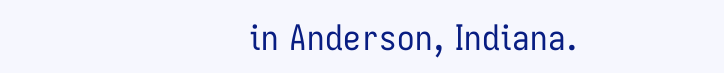in Anderson, Indiana.